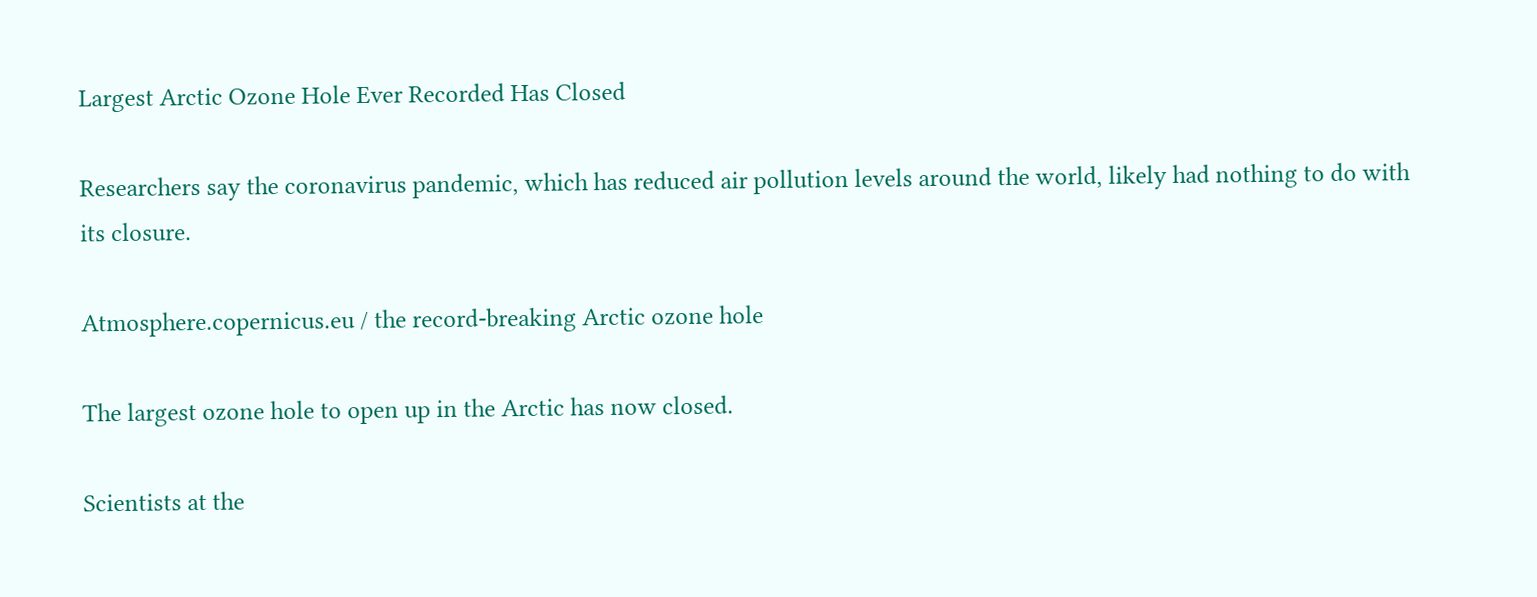Largest Arctic Ozone Hole Ever Recorded Has Closed

Researchers say the coronavirus pandemic, which has reduced air pollution levels around the world, likely had nothing to do with its closure.

Atmosphere.copernicus.eu / the record-breaking Arctic ozone hole

The largest ozone hole to open up in the Arctic has now closed.

Scientists at the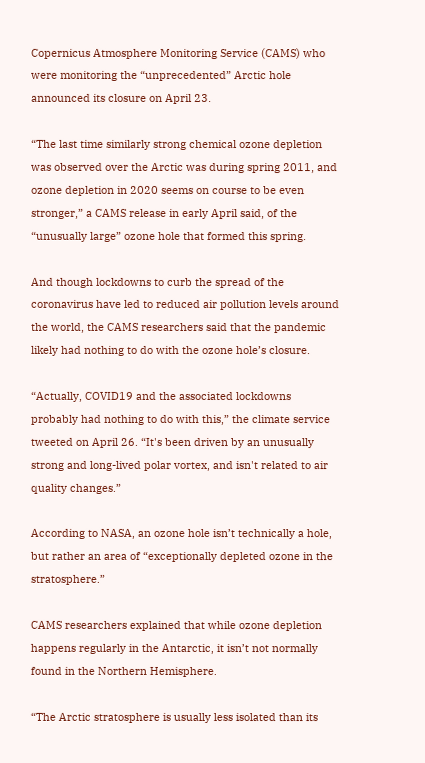Copernicus Atmosphere Monitoring Service (CAMS) who were monitoring the “unprecedented” Arctic hole announced its closure on April 23.

“The last time similarly strong chemical ozone depletion was observed over the Arctic was during spring 2011, and ozone depletion in 2020 seems on course to be even stronger,” a CAMS release in early April said, of the “unusually large” ozone hole that formed this spring.

And though lockdowns to curb the spread of the coronavirus have led to reduced air pollution levels around the world, the CAMS researchers said that the pandemic likely had nothing to do with the ozone hole’s closure.

“Actually, COVID19 and the associated lockdowns probably had nothing to do with this,” the climate service tweeted on April 26. “It's been driven by an unusually strong and long-lived polar vortex, and isn't related to air quality changes.”

According to NASA, an ozone hole isn’t technically a hole, but rather an area of “exceptionally depleted ozone in the stratosphere.”

CAMS researchers explained that while ozone depletion happens regularly in the Antarctic, it isn’t not normally found in the Northern Hemisphere.

“The Arctic stratosphere is usually less isolated than its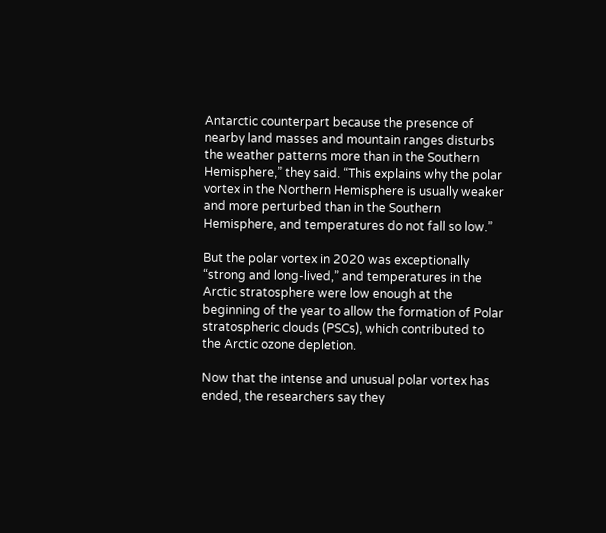Antarctic counterpart because the presence of nearby land masses and mountain ranges disturbs the weather patterns more than in the Southern Hemisphere,” they said. “This explains why the polar vortex in the Northern Hemisphere is usually weaker and more perturbed than in the Southern Hemisphere, and temperatures do not fall so low.”

But the polar vortex in 2020 was exceptionally “strong and long-lived,” and temperatures in the Arctic stratosphere were low enough at the beginning of the year to allow the formation of Polar stratospheric clouds (PSCs), which contributed to the Arctic ozone depletion.

Now that the intense and unusual polar vortex has ended, the researchers say they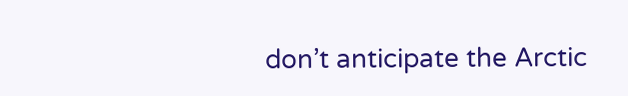don’t anticipate the Arctic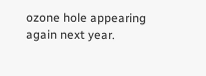ozone hole appearing again next year.